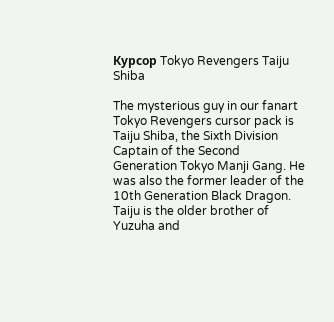Курсор Tokyo Revengers Taiju Shiba

The mysterious guy in our fanart Tokyo Revengers cursor pack is Taiju Shiba, the Sixth Division Captain of the Second Generation Tokyo Manji Gang. He was also the former leader of the 10th Generation Black Dragon. Taiju is the older brother of Yuzuha and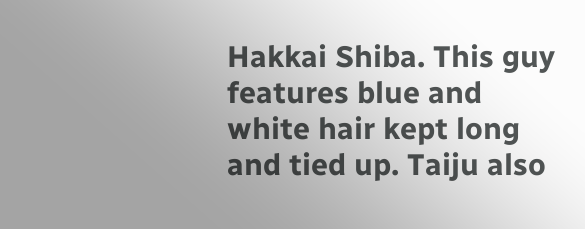Hakkai Shiba. This guy features blue and white hair kept long and tied up. Taiju also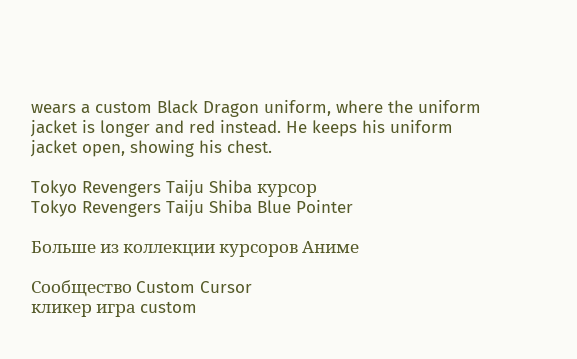wears a custom Black Dragon uniform, where the uniform jacket is longer and red instead. He keeps his uniform jacket open, showing his chest.

Tokyo Revengers Taiju Shiba курсор
Tokyo Revengers Taiju Shiba Blue Pointer

Больше из коллекции курсоров Аниме

Сообщество Custom Cursor
кликер игра custom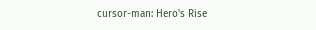cursor-man: Hero's Rise